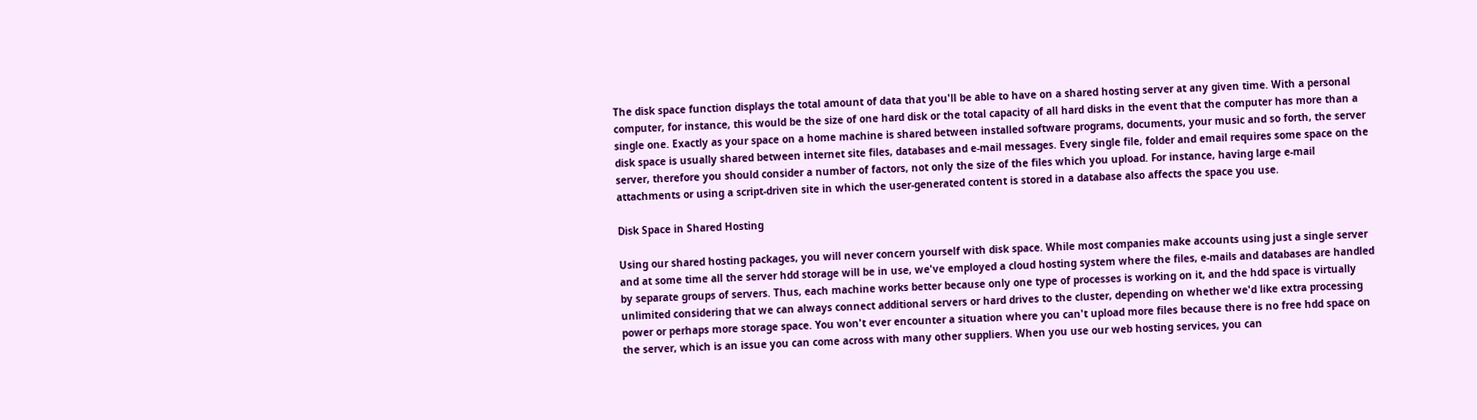The disk space function displays the total amount of data that you'll be able to have on a shared hosting server at any given time. With a personal computer, for instance, this would be the size of one hard disk or the total capacity of all hard disks in the event that the computer has more than a single one. Exactly as your space on a home machine is shared between installed software programs, documents, your music and so forth, the server disk space is usually shared between internet site files, databases and e-mail messages. Every single file, folder and email requires some space on the server, therefore you should consider a number of factors, not only the size of the files which you upload. For instance, having large e-mail attachments or using a script-driven site in which the user-generated content is stored in a database also affects the space you use.

Disk Space in Shared Hosting

Using our shared hosting packages, you will never concern yourself with disk space. While most companies make accounts using just a single server and at some time all the server hdd storage will be in use, we've employed a cloud hosting system where the files, e-mails and databases are handled by separate groups of servers. Thus, each machine works better because only one type of processes is working on it, and the hdd space is virtually unlimited considering that we can always connect additional servers or hard drives to the cluster, depending on whether we'd like extra processing power or perhaps more storage space. You won't ever encounter a situation where you can't upload more files because there is no free hdd space on the server, which is an issue you can come across with many other suppliers. When you use our web hosting services, you can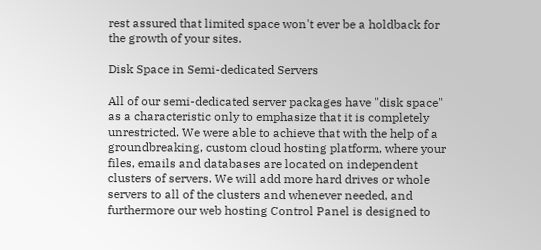rest assured that limited space won't ever be a holdback for the growth of your sites.

Disk Space in Semi-dedicated Servers

All of our semi-dedicated server packages have "disk space" as a characteristic only to emphasize that it is completely unrestricted. We were able to achieve that with the help of a groundbreaking, custom cloud hosting platform, where your files, emails and databases are located on independent clusters of servers. We will add more hard drives or whole servers to all of the clusters and whenever needed, and furthermore our web hosting Control Panel is designed to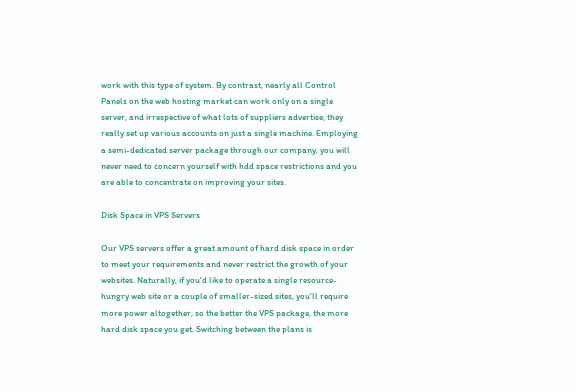work with this type of system. By contrast, nearly all Control Panels on the web hosting market can work only on a single server, and irrespective of what lots of suppliers advertise, they really set up various accounts on just a single machine. Employing a semi-dedicated server package through our company, you will never need to concern yourself with hdd space restrictions and you are able to concentrate on improving your sites.

Disk Space in VPS Servers

Our VPS servers offer a great amount of hard disk space in order to meet your requirements and never restrict the growth of your websites. Naturally, if you'd like to operate a single resource-hungry web site or a couple of smaller-sized sites, you'll require more power altogether, so the better the VPS package, the more hard disk space you get. Switching between the plans is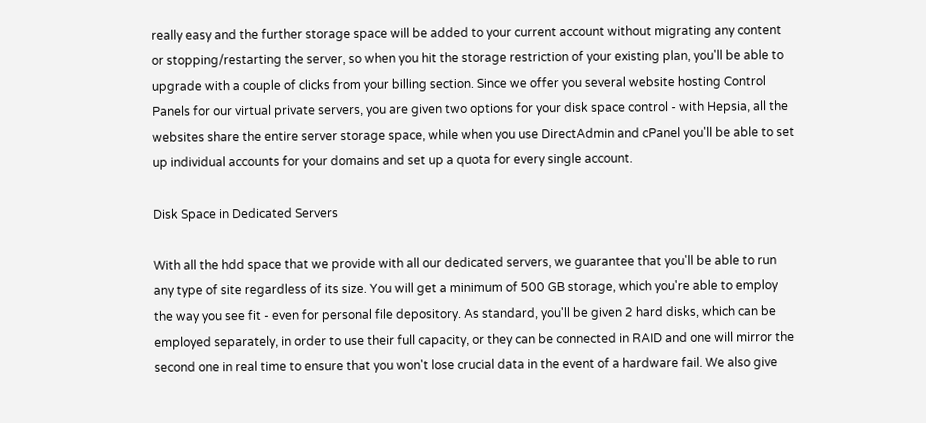really easy and the further storage space will be added to your current account without migrating any content or stopping/restarting the server, so when you hit the storage restriction of your existing plan, you'll be able to upgrade with a couple of clicks from your billing section. Since we offer you several website hosting Control Panels for our virtual private servers, you are given two options for your disk space control - with Hepsia, all the websites share the entire server storage space, while when you use DirectAdmin and cPanel you'll be able to set up individual accounts for your domains and set up a quota for every single account.

Disk Space in Dedicated Servers

With all the hdd space that we provide with all our dedicated servers, we guarantee that you'll be able to run any type of site regardless of its size. You will get a minimum of 500 GB storage, which you're able to employ the way you see fit - even for personal file depository. As standard, you'll be given 2 hard disks, which can be employed separately, in order to use their full capacity, or they can be connected in RAID and one will mirror the second one in real time to ensure that you won't lose crucial data in the event of a hardware fail. We also give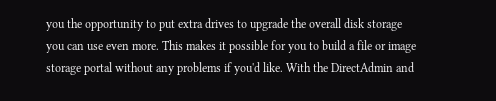you the opportunity to put extra drives to upgrade the overall disk storage you can use even more. This makes it possible for you to build a file or image storage portal without any problems if you'd like. With the DirectAdmin and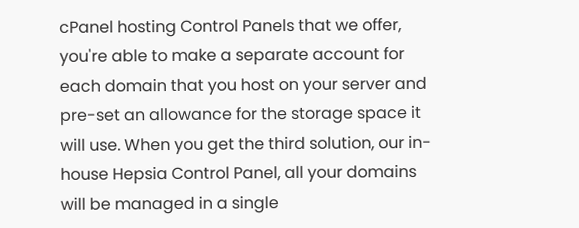cPanel hosting Control Panels that we offer, you're able to make a separate account for each domain that you host on your server and pre-set an allowance for the storage space it will use. When you get the third solution, our in-house Hepsia Control Panel, all your domains will be managed in a single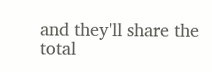and they'll share the total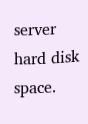server hard disk space.